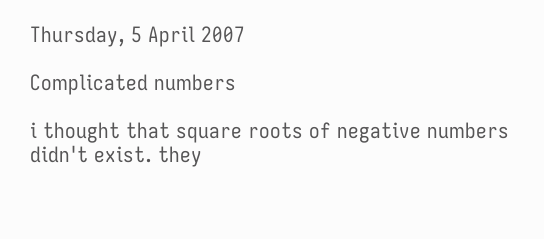Thursday, 5 April 2007

Complicated numbers

i thought that square roots of negative numbers didn't exist. they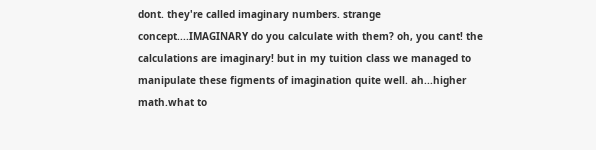dont. they're called imaginary numbers. strange concept....IMAGINARY do you calculate with them? oh, you cant! the calculations are imaginary! but in my tuition class we managed to manipulate these figments of imagination quite well. ah...higher math.what to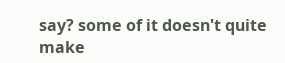say? some of it doesn't quite make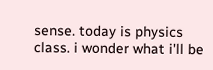sense. today is physics class. i wonder what i'll be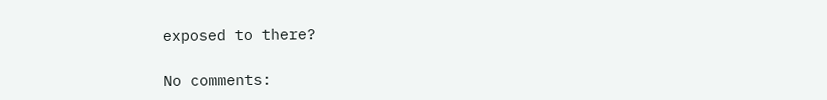exposed to there?

No comments: